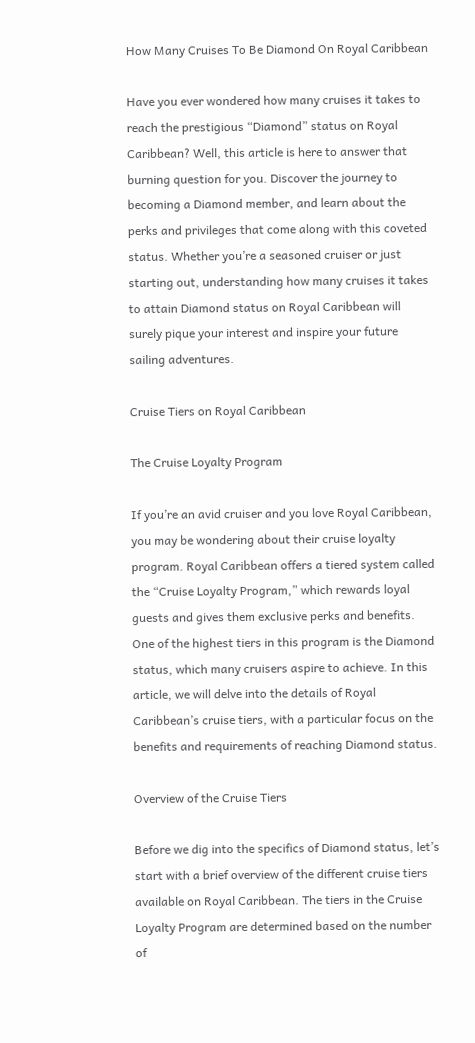How Many Cruises To Be Diamond On Royal Caribbean

Have you ever wondered how many cruises it takes to reach the prestigious “Diamond” status on Royal Caribbean? Well, this article is here to answer that burning question for you. Discover the journey to becoming a Diamond member, and learn about the perks and privileges that come along with this coveted status. Whether you’re a seasoned cruiser or just starting out, understanding how many cruises it takes to attain Diamond status on Royal Caribbean will surely pique your interest and inspire your future sailing adventures.

Cruise Tiers on Royal Caribbean

The Cruise Loyalty Program

If you’re an avid cruiser and you love Royal Caribbean, you may be wondering about their cruise loyalty program. Royal Caribbean offers a tiered system called the “Cruise Loyalty Program,” which rewards loyal guests and gives them exclusive perks and benefits. One of the highest tiers in this program is the Diamond status, which many cruisers aspire to achieve. In this article, we will delve into the details of Royal Caribbean’s cruise tiers, with a particular focus on the benefits and requirements of reaching Diamond status.

Overview of the Cruise Tiers

Before we dig into the specifics of Diamond status, let’s start with a brief overview of the different cruise tiers available on Royal Caribbean. The tiers in the Cruise Loyalty Program are determined based on the number of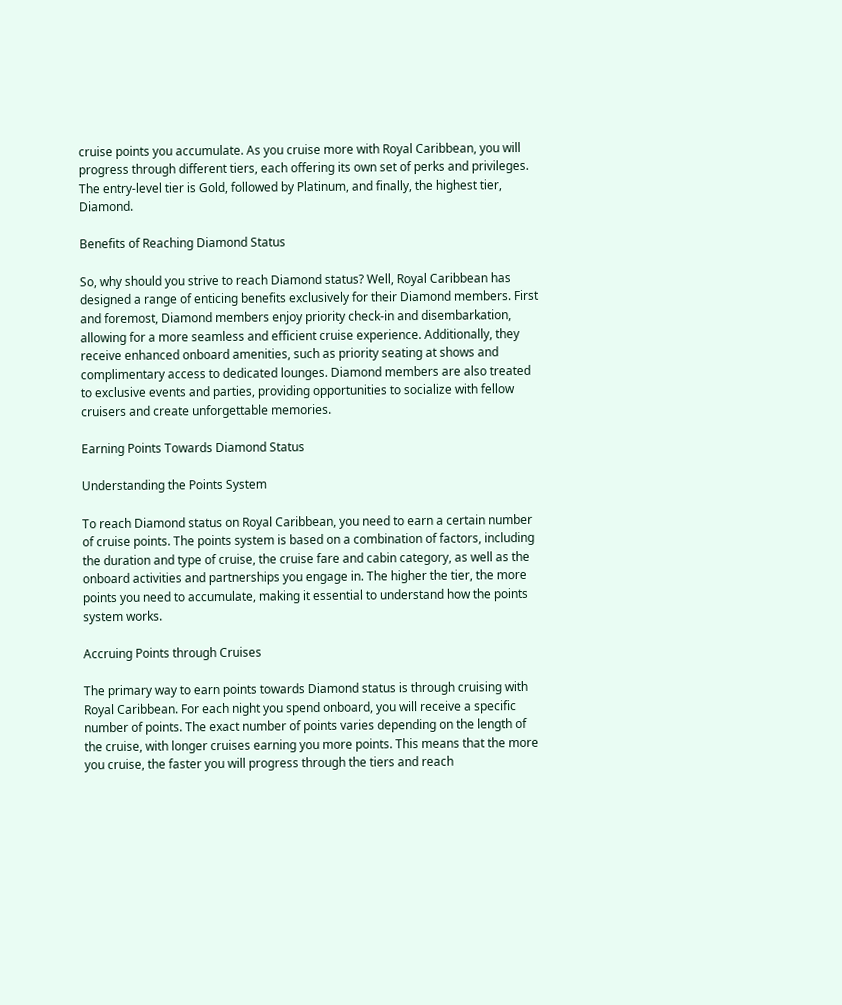cruise points you accumulate. As you cruise more with Royal Caribbean, you will progress through different tiers, each offering its own set of perks and privileges. The entry-level tier is Gold, followed by Platinum, and finally, the highest tier, Diamond.

Benefits of Reaching Diamond Status

So, why should you strive to reach Diamond status? Well, Royal Caribbean has designed a range of enticing benefits exclusively for their Diamond members. First and foremost, Diamond members enjoy priority check-in and disembarkation, allowing for a more seamless and efficient cruise experience. Additionally, they receive enhanced onboard amenities, such as priority seating at shows and complimentary access to dedicated lounges. Diamond members are also treated to exclusive events and parties, providing opportunities to socialize with fellow cruisers and create unforgettable memories.

Earning Points Towards Diamond Status

Understanding the Points System

To reach Diamond status on Royal Caribbean, you need to earn a certain number of cruise points. The points system is based on a combination of factors, including the duration and type of cruise, the cruise fare and cabin category, as well as the onboard activities and partnerships you engage in. The higher the tier, the more points you need to accumulate, making it essential to understand how the points system works.

Accruing Points through Cruises

The primary way to earn points towards Diamond status is through cruising with Royal Caribbean. For each night you spend onboard, you will receive a specific number of points. The exact number of points varies depending on the length of the cruise, with longer cruises earning you more points. This means that the more you cruise, the faster you will progress through the tiers and reach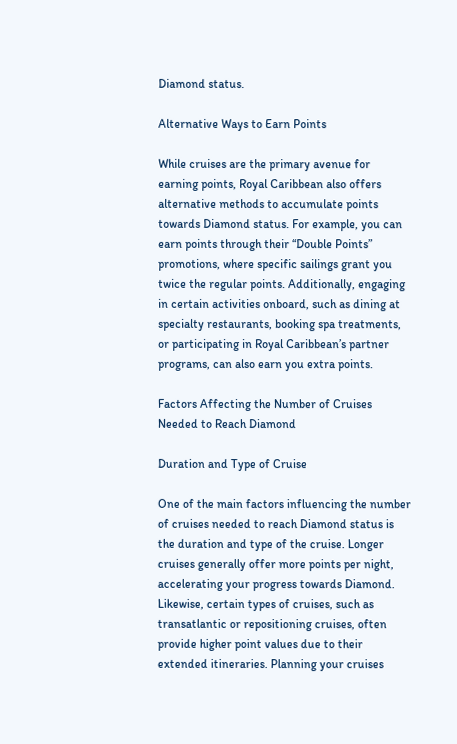Diamond status.

Alternative Ways to Earn Points

While cruises are the primary avenue for earning points, Royal Caribbean also offers alternative methods to accumulate points towards Diamond status. For example, you can earn points through their “Double Points” promotions, where specific sailings grant you twice the regular points. Additionally, engaging in certain activities onboard, such as dining at specialty restaurants, booking spa treatments, or participating in Royal Caribbean’s partner programs, can also earn you extra points.

Factors Affecting the Number of Cruises Needed to Reach Diamond

Duration and Type of Cruise

One of the main factors influencing the number of cruises needed to reach Diamond status is the duration and type of the cruise. Longer cruises generally offer more points per night, accelerating your progress towards Diamond. Likewise, certain types of cruises, such as transatlantic or repositioning cruises, often provide higher point values due to their extended itineraries. Planning your cruises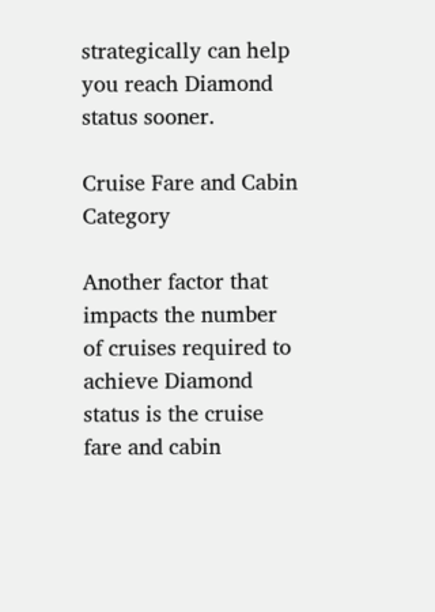strategically can help you reach Diamond status sooner.

Cruise Fare and Cabin Category

Another factor that impacts the number of cruises required to achieve Diamond status is the cruise fare and cabin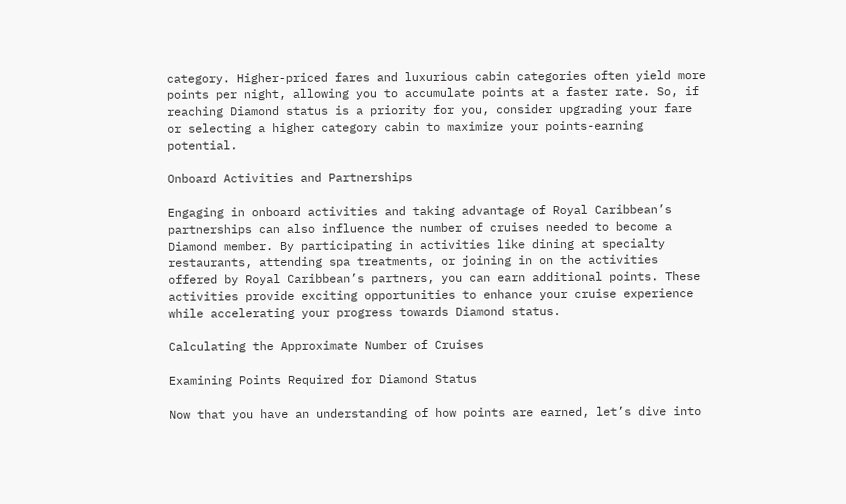category. Higher-priced fares and luxurious cabin categories often yield more points per night, allowing you to accumulate points at a faster rate. So, if reaching Diamond status is a priority for you, consider upgrading your fare or selecting a higher category cabin to maximize your points-earning potential.

Onboard Activities and Partnerships

Engaging in onboard activities and taking advantage of Royal Caribbean’s partnerships can also influence the number of cruises needed to become a Diamond member. By participating in activities like dining at specialty restaurants, attending spa treatments, or joining in on the activities offered by Royal Caribbean’s partners, you can earn additional points. These activities provide exciting opportunities to enhance your cruise experience while accelerating your progress towards Diamond status.

Calculating the Approximate Number of Cruises

Examining Points Required for Diamond Status

Now that you have an understanding of how points are earned, let’s dive into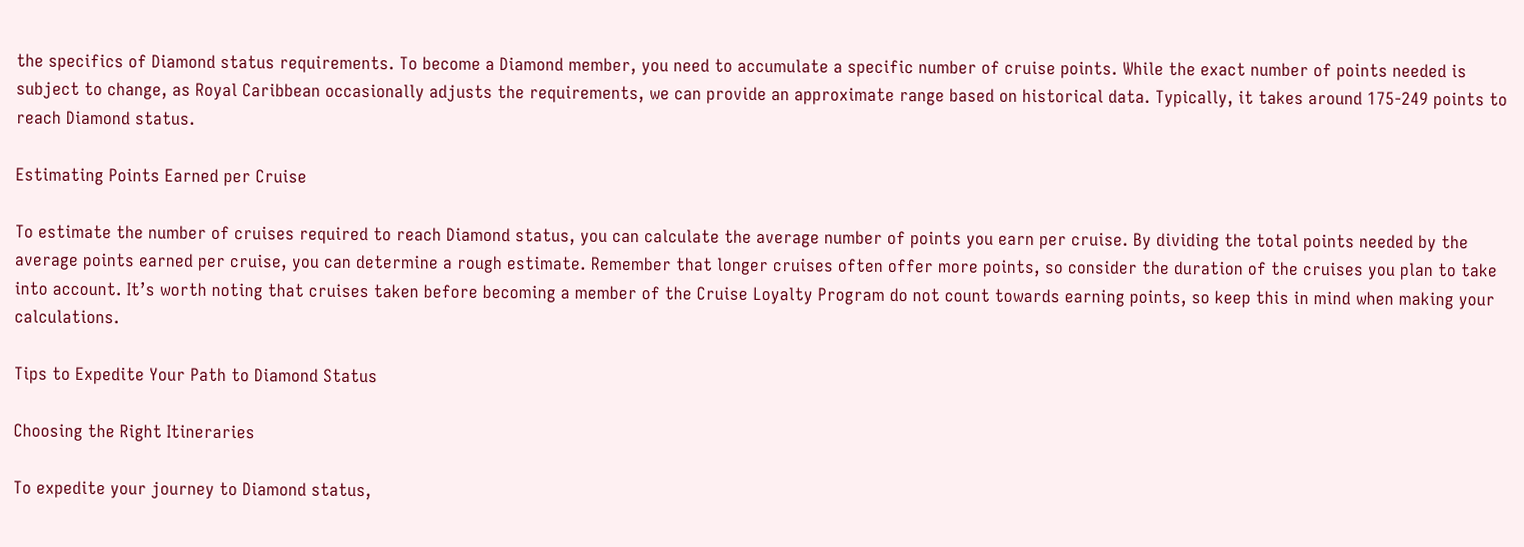the specifics of Diamond status requirements. To become a Diamond member, you need to accumulate a specific number of cruise points. While the exact number of points needed is subject to change, as Royal Caribbean occasionally adjusts the requirements, we can provide an approximate range based on historical data. Typically, it takes around 175-249 points to reach Diamond status.

Estimating Points Earned per Cruise

To estimate the number of cruises required to reach Diamond status, you can calculate the average number of points you earn per cruise. By dividing the total points needed by the average points earned per cruise, you can determine a rough estimate. Remember that longer cruises often offer more points, so consider the duration of the cruises you plan to take into account. It’s worth noting that cruises taken before becoming a member of the Cruise Loyalty Program do not count towards earning points, so keep this in mind when making your calculations.

Tips to Expedite Your Path to Diamond Status

Choosing the Right Itineraries

To expedite your journey to Diamond status,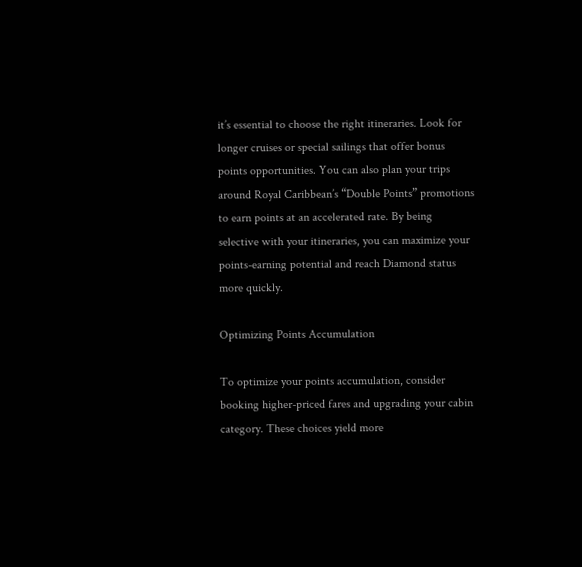it’s essential to choose the right itineraries. Look for longer cruises or special sailings that offer bonus points opportunities. You can also plan your trips around Royal Caribbean’s “Double Points” promotions to earn points at an accelerated rate. By being selective with your itineraries, you can maximize your points-earning potential and reach Diamond status more quickly.

Optimizing Points Accumulation

To optimize your points accumulation, consider booking higher-priced fares and upgrading your cabin category. These choices yield more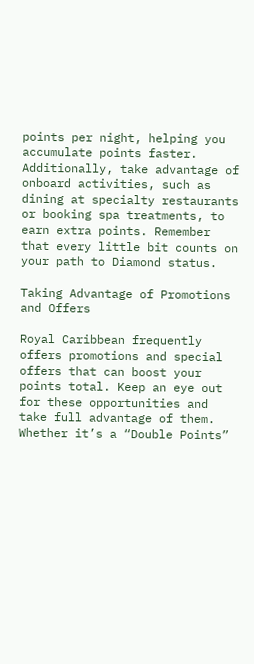points per night, helping you accumulate points faster. Additionally, take advantage of onboard activities, such as dining at specialty restaurants or booking spa treatments, to earn extra points. Remember that every little bit counts on your path to Diamond status.

Taking Advantage of Promotions and Offers

Royal Caribbean frequently offers promotions and special offers that can boost your points total. Keep an eye out for these opportunities and take full advantage of them. Whether it’s a “Double Points”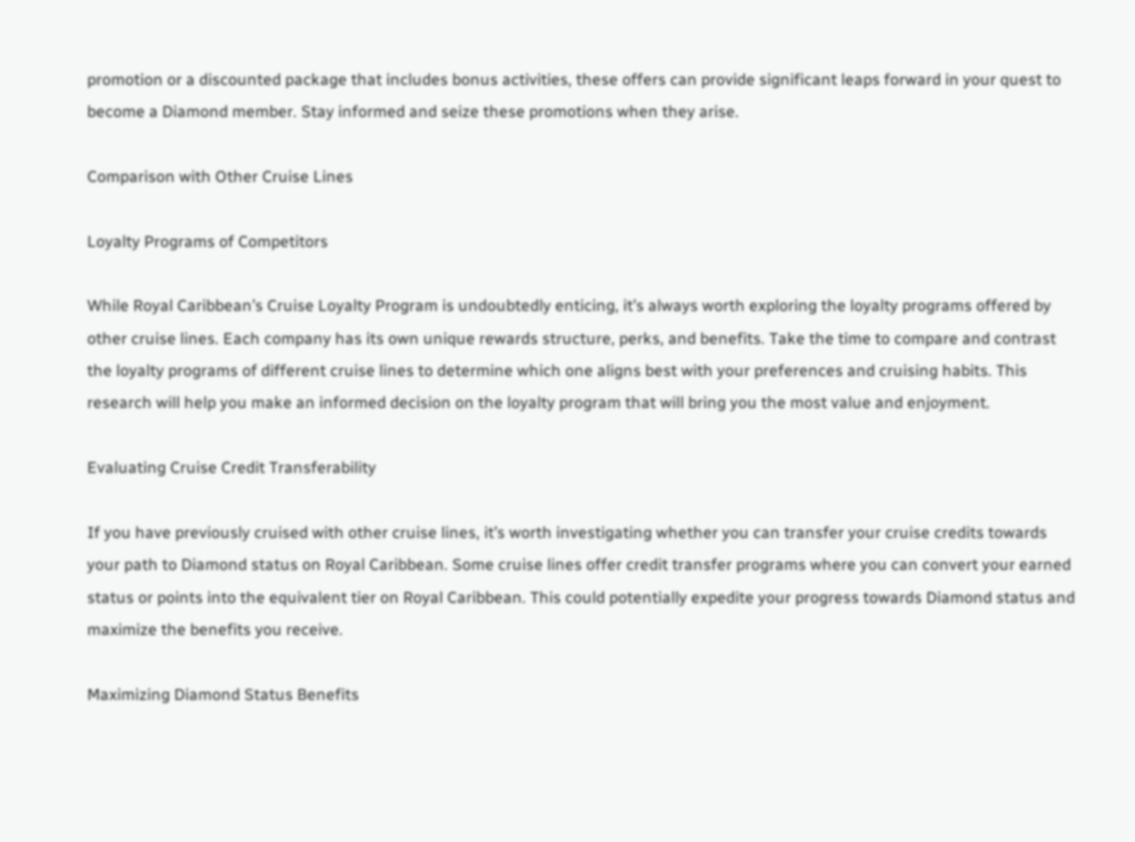promotion or a discounted package that includes bonus activities, these offers can provide significant leaps forward in your quest to become a Diamond member. Stay informed and seize these promotions when they arise.

Comparison with Other Cruise Lines

Loyalty Programs of Competitors

While Royal Caribbean’s Cruise Loyalty Program is undoubtedly enticing, it’s always worth exploring the loyalty programs offered by other cruise lines. Each company has its own unique rewards structure, perks, and benefits. Take the time to compare and contrast the loyalty programs of different cruise lines to determine which one aligns best with your preferences and cruising habits. This research will help you make an informed decision on the loyalty program that will bring you the most value and enjoyment.

Evaluating Cruise Credit Transferability

If you have previously cruised with other cruise lines, it’s worth investigating whether you can transfer your cruise credits towards your path to Diamond status on Royal Caribbean. Some cruise lines offer credit transfer programs where you can convert your earned status or points into the equivalent tier on Royal Caribbean. This could potentially expedite your progress towards Diamond status and maximize the benefits you receive.

Maximizing Diamond Status Benefits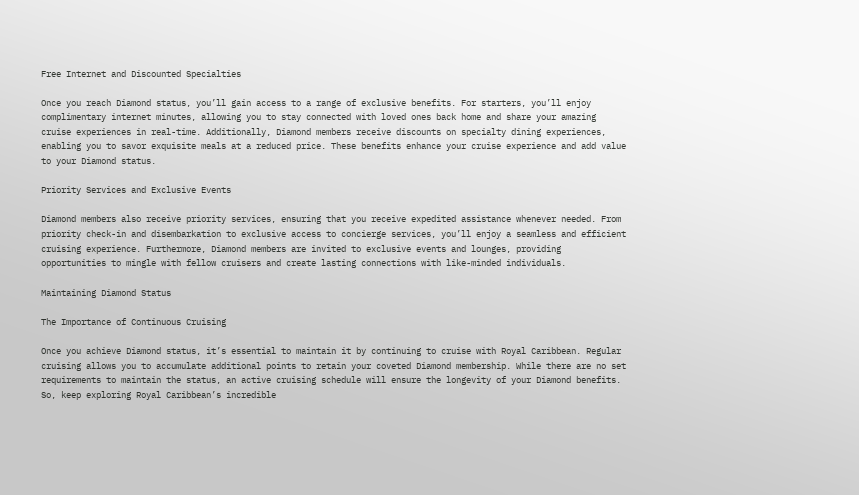Free Internet and Discounted Specialties

Once you reach Diamond status, you’ll gain access to a range of exclusive benefits. For starters, you’ll enjoy complimentary internet minutes, allowing you to stay connected with loved ones back home and share your amazing cruise experiences in real-time. Additionally, Diamond members receive discounts on specialty dining experiences, enabling you to savor exquisite meals at a reduced price. These benefits enhance your cruise experience and add value to your Diamond status.

Priority Services and Exclusive Events

Diamond members also receive priority services, ensuring that you receive expedited assistance whenever needed. From priority check-in and disembarkation to exclusive access to concierge services, you’ll enjoy a seamless and efficient cruising experience. Furthermore, Diamond members are invited to exclusive events and lounges, providing opportunities to mingle with fellow cruisers and create lasting connections with like-minded individuals.

Maintaining Diamond Status

The Importance of Continuous Cruising

Once you achieve Diamond status, it’s essential to maintain it by continuing to cruise with Royal Caribbean. Regular cruising allows you to accumulate additional points to retain your coveted Diamond membership. While there are no set requirements to maintain the status, an active cruising schedule will ensure the longevity of your Diamond benefits. So, keep exploring Royal Caribbean’s incredible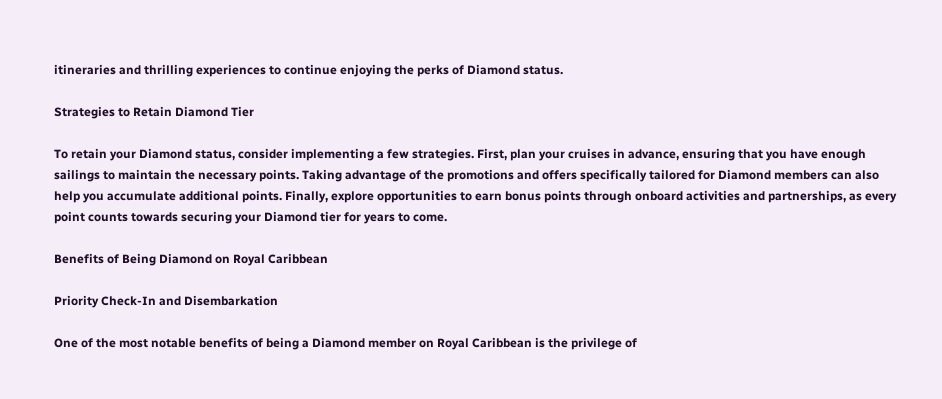itineraries and thrilling experiences to continue enjoying the perks of Diamond status.

Strategies to Retain Diamond Tier

To retain your Diamond status, consider implementing a few strategies. First, plan your cruises in advance, ensuring that you have enough sailings to maintain the necessary points. Taking advantage of the promotions and offers specifically tailored for Diamond members can also help you accumulate additional points. Finally, explore opportunities to earn bonus points through onboard activities and partnerships, as every point counts towards securing your Diamond tier for years to come.

Benefits of Being Diamond on Royal Caribbean

Priority Check-In and Disembarkation

One of the most notable benefits of being a Diamond member on Royal Caribbean is the privilege of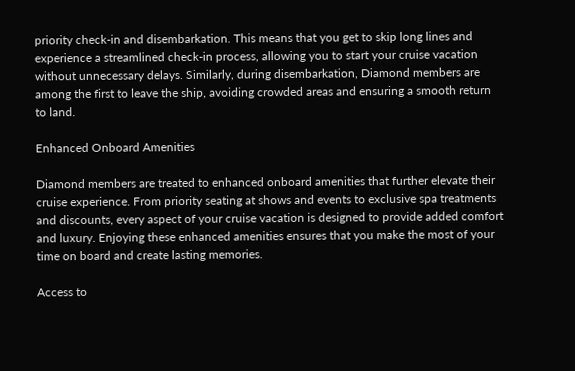priority check-in and disembarkation. This means that you get to skip long lines and experience a streamlined check-in process, allowing you to start your cruise vacation without unnecessary delays. Similarly, during disembarkation, Diamond members are among the first to leave the ship, avoiding crowded areas and ensuring a smooth return to land.

Enhanced Onboard Amenities

Diamond members are treated to enhanced onboard amenities that further elevate their cruise experience. From priority seating at shows and events to exclusive spa treatments and discounts, every aspect of your cruise vacation is designed to provide added comfort and luxury. Enjoying these enhanced amenities ensures that you make the most of your time on board and create lasting memories.

Access to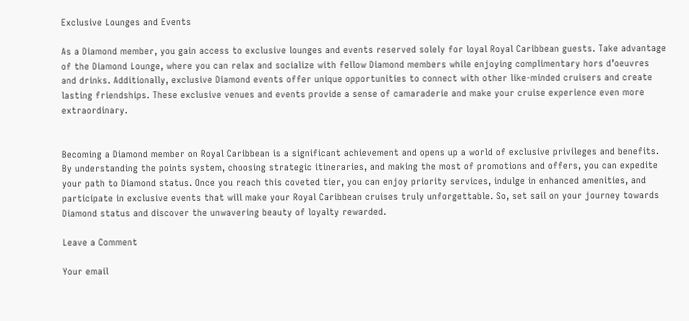Exclusive Lounges and Events

As a Diamond member, you gain access to exclusive lounges and events reserved solely for loyal Royal Caribbean guests. Take advantage of the Diamond Lounge, where you can relax and socialize with fellow Diamond members while enjoying complimentary hors d’oeuvres and drinks. Additionally, exclusive Diamond events offer unique opportunities to connect with other like-minded cruisers and create lasting friendships. These exclusive venues and events provide a sense of camaraderie and make your cruise experience even more extraordinary.


Becoming a Diamond member on Royal Caribbean is a significant achievement and opens up a world of exclusive privileges and benefits. By understanding the points system, choosing strategic itineraries, and making the most of promotions and offers, you can expedite your path to Diamond status. Once you reach this coveted tier, you can enjoy priority services, indulge in enhanced amenities, and participate in exclusive events that will make your Royal Caribbean cruises truly unforgettable. So, set sail on your journey towards Diamond status and discover the unwavering beauty of loyalty rewarded.

Leave a Comment

Your email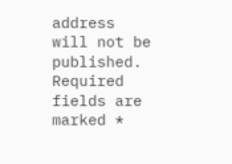address will not be published. Required fields are marked *